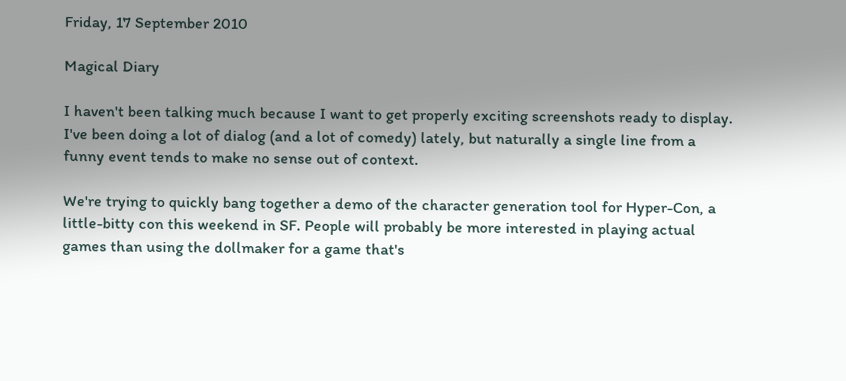Friday, 17 September 2010

Magical Diary

I haven't been talking much because I want to get properly exciting screenshots ready to display. I've been doing a lot of dialog (and a lot of comedy) lately, but naturally a single line from a funny event tends to make no sense out of context.

We're trying to quickly bang together a demo of the character generation tool for Hyper-Con, a little-bitty con this weekend in SF. People will probably be more interested in playing actual games than using the dollmaker for a game that's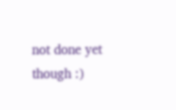not done yet though :)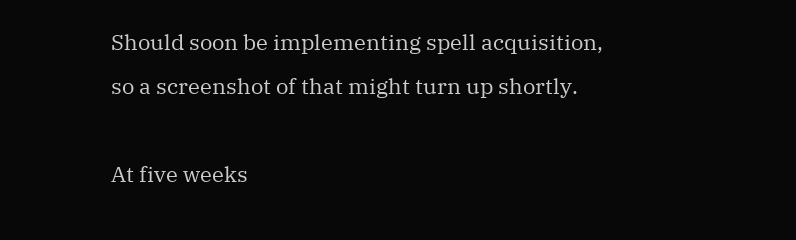Should soon be implementing spell acquisition, so a screenshot of that might turn up shortly.

At five weeks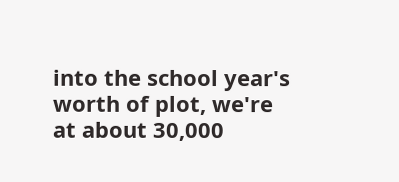into the school year's worth of plot, we're at about 30,000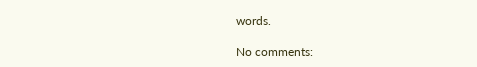words.

No comments: